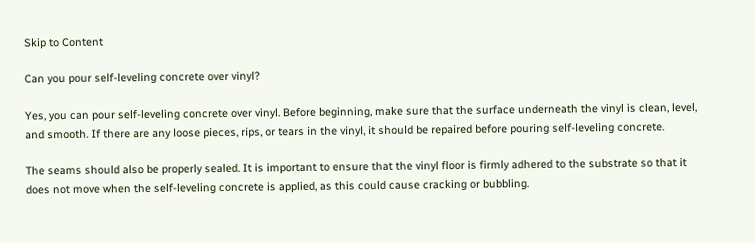Skip to Content

Can you pour self-leveling concrete over vinyl?

Yes, you can pour self-leveling concrete over vinyl. Before beginning, make sure that the surface underneath the vinyl is clean, level, and smooth. If there are any loose pieces, rips, or tears in the vinyl, it should be repaired before pouring self-leveling concrete.

The seams should also be properly sealed. It is important to ensure that the vinyl floor is firmly adhered to the substrate so that it does not move when the self-leveling concrete is applied, as this could cause cracking or bubbling.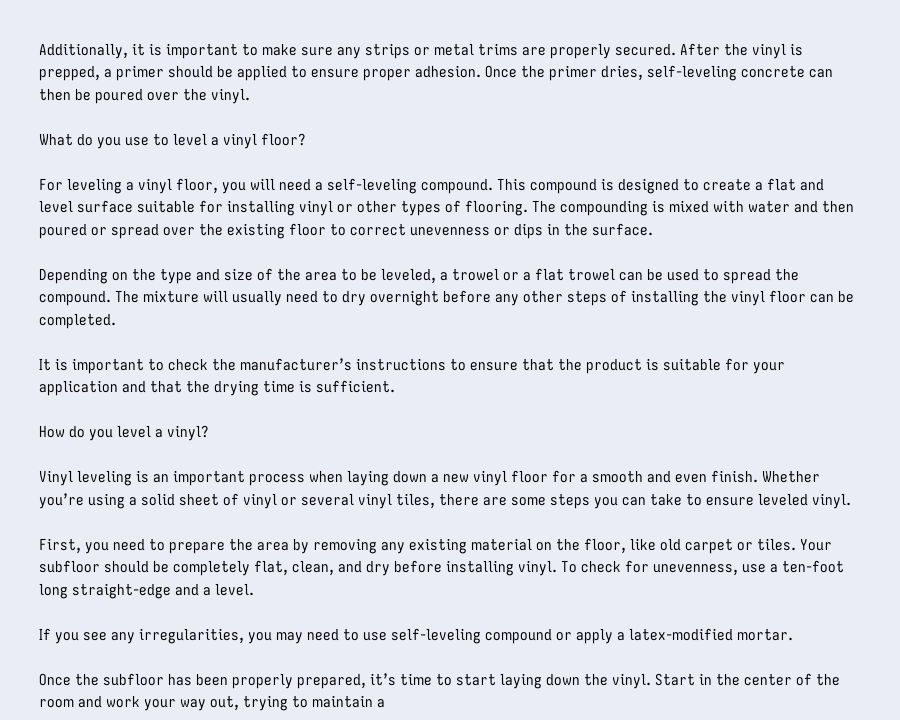Additionally, it is important to make sure any strips or metal trims are properly secured. After the vinyl is prepped, a primer should be applied to ensure proper adhesion. Once the primer dries, self-leveling concrete can then be poured over the vinyl.

What do you use to level a vinyl floor?

For leveling a vinyl floor, you will need a self-leveling compound. This compound is designed to create a flat and level surface suitable for installing vinyl or other types of flooring. The compounding is mixed with water and then poured or spread over the existing floor to correct unevenness or dips in the surface.

Depending on the type and size of the area to be leveled, a trowel or a flat trowel can be used to spread the compound. The mixture will usually need to dry overnight before any other steps of installing the vinyl floor can be completed.

It is important to check the manufacturer’s instructions to ensure that the product is suitable for your application and that the drying time is sufficient.

How do you level a vinyl?

Vinyl leveling is an important process when laying down a new vinyl floor for a smooth and even finish. Whether you’re using a solid sheet of vinyl or several vinyl tiles, there are some steps you can take to ensure leveled vinyl.

First, you need to prepare the area by removing any existing material on the floor, like old carpet or tiles. Your subfloor should be completely flat, clean, and dry before installing vinyl. To check for unevenness, use a ten-foot long straight-edge and a level.

If you see any irregularities, you may need to use self-leveling compound or apply a latex-modified mortar.

Once the subfloor has been properly prepared, it’s time to start laying down the vinyl. Start in the center of the room and work your way out, trying to maintain a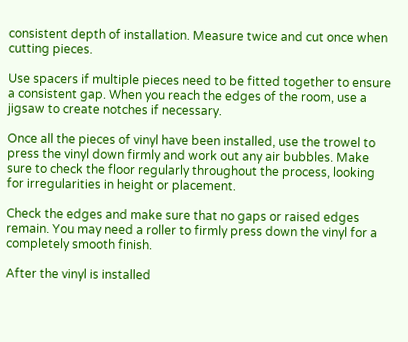consistent depth of installation. Measure twice and cut once when cutting pieces.

Use spacers if multiple pieces need to be fitted together to ensure a consistent gap. When you reach the edges of the room, use a jigsaw to create notches if necessary.

Once all the pieces of vinyl have been installed, use the trowel to press the vinyl down firmly and work out any air bubbles. Make sure to check the floor regularly throughout the process, looking for irregularities in height or placement.

Check the edges and make sure that no gaps or raised edges remain. You may need a roller to firmly press down the vinyl for a completely smooth finish.

After the vinyl is installed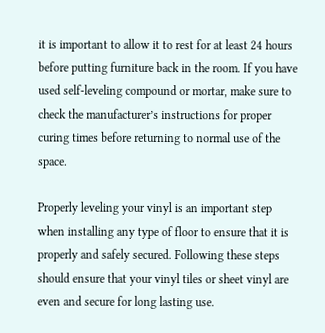it is important to allow it to rest for at least 24 hours before putting furniture back in the room. If you have used self-leveling compound or mortar, make sure to check the manufacturer’s instructions for proper curing times before returning to normal use of the space.

Properly leveling your vinyl is an important step when installing any type of floor to ensure that it is properly and safely secured. Following these steps should ensure that your vinyl tiles or sheet vinyl are even and secure for long lasting use.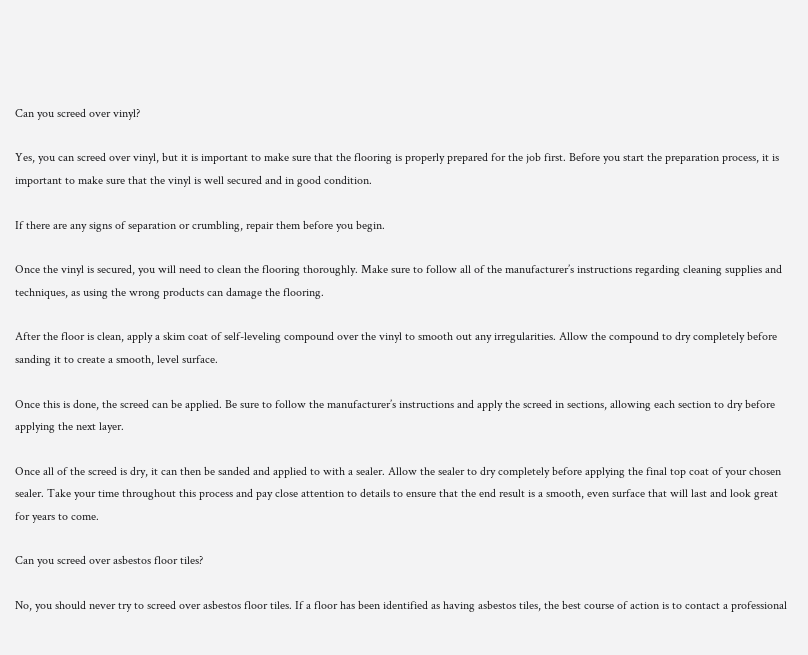Can you screed over vinyl?

Yes, you can screed over vinyl, but it is important to make sure that the flooring is properly prepared for the job first. Before you start the preparation process, it is important to make sure that the vinyl is well secured and in good condition.

If there are any signs of separation or crumbling, repair them before you begin.

Once the vinyl is secured, you will need to clean the flooring thoroughly. Make sure to follow all of the manufacturer’s instructions regarding cleaning supplies and techniques, as using the wrong products can damage the flooring.

After the floor is clean, apply a skim coat of self-leveling compound over the vinyl to smooth out any irregularities. Allow the compound to dry completely before sanding it to create a smooth, level surface.

Once this is done, the screed can be applied. Be sure to follow the manufacturer’s instructions and apply the screed in sections, allowing each section to dry before applying the next layer.

Once all of the screed is dry, it can then be sanded and applied to with a sealer. Allow the sealer to dry completely before applying the final top coat of your chosen sealer. Take your time throughout this process and pay close attention to details to ensure that the end result is a smooth, even surface that will last and look great for years to come.

Can you screed over asbestos floor tiles?

No, you should never try to screed over asbestos floor tiles. If a floor has been identified as having asbestos tiles, the best course of action is to contact a professional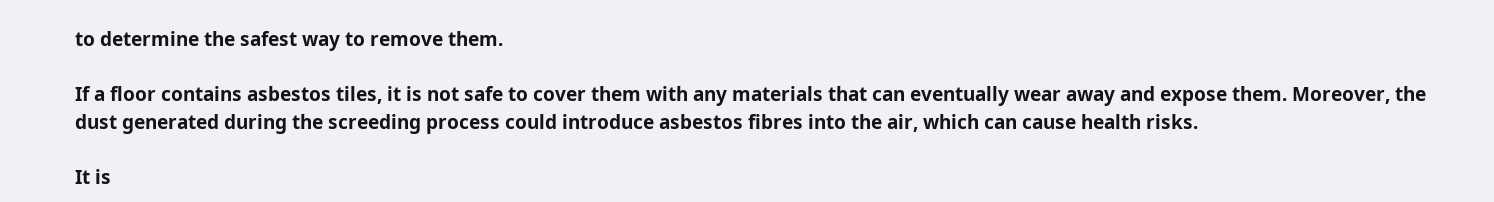to determine the safest way to remove them.

If a floor contains asbestos tiles, it is not safe to cover them with any materials that can eventually wear away and expose them. Moreover, the dust generated during the screeding process could introduce asbestos fibres into the air, which can cause health risks.

It is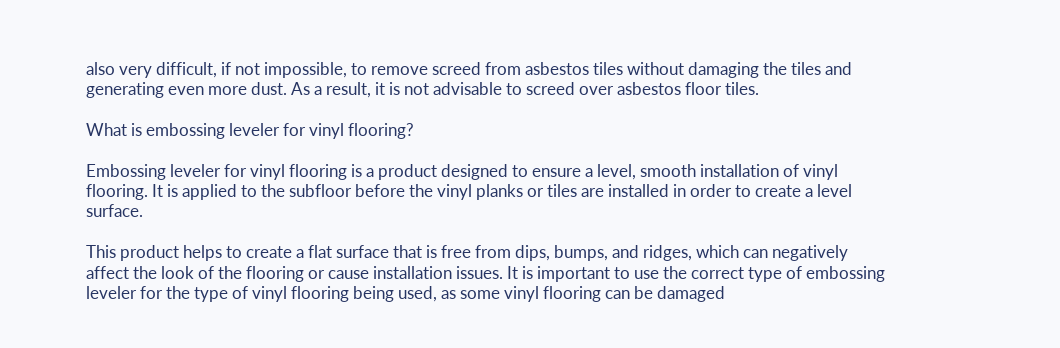also very difficult, if not impossible, to remove screed from asbestos tiles without damaging the tiles and generating even more dust. As a result, it is not advisable to screed over asbestos floor tiles.

What is embossing leveler for vinyl flooring?

Embossing leveler for vinyl flooring is a product designed to ensure a level, smooth installation of vinyl flooring. It is applied to the subfloor before the vinyl planks or tiles are installed in order to create a level surface.

This product helps to create a flat surface that is free from dips, bumps, and ridges, which can negatively affect the look of the flooring or cause installation issues. It is important to use the correct type of embossing leveler for the type of vinyl flooring being used, as some vinyl flooring can be damaged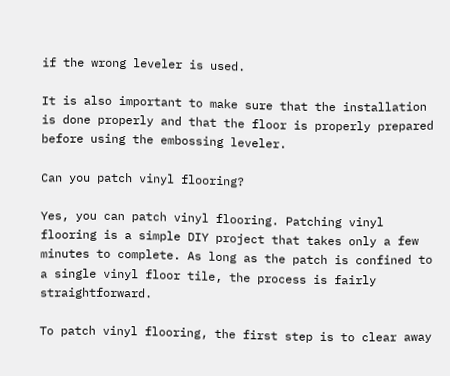if the wrong leveler is used.

It is also important to make sure that the installation is done properly and that the floor is properly prepared before using the embossing leveler.

Can you patch vinyl flooring?

Yes, you can patch vinyl flooring. Patching vinyl flooring is a simple DIY project that takes only a few minutes to complete. As long as the patch is confined to a single vinyl floor tile, the process is fairly straightforward.

To patch vinyl flooring, the first step is to clear away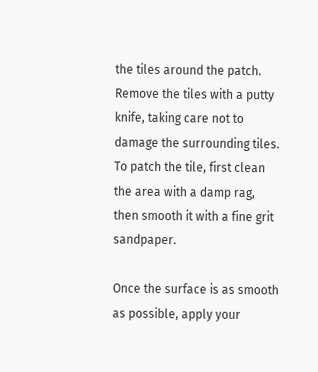the tiles around the patch. Remove the tiles with a putty knife, taking care not to damage the surrounding tiles. To patch the tile, first clean the area with a damp rag, then smooth it with a fine grit sandpaper.

Once the surface is as smooth as possible, apply your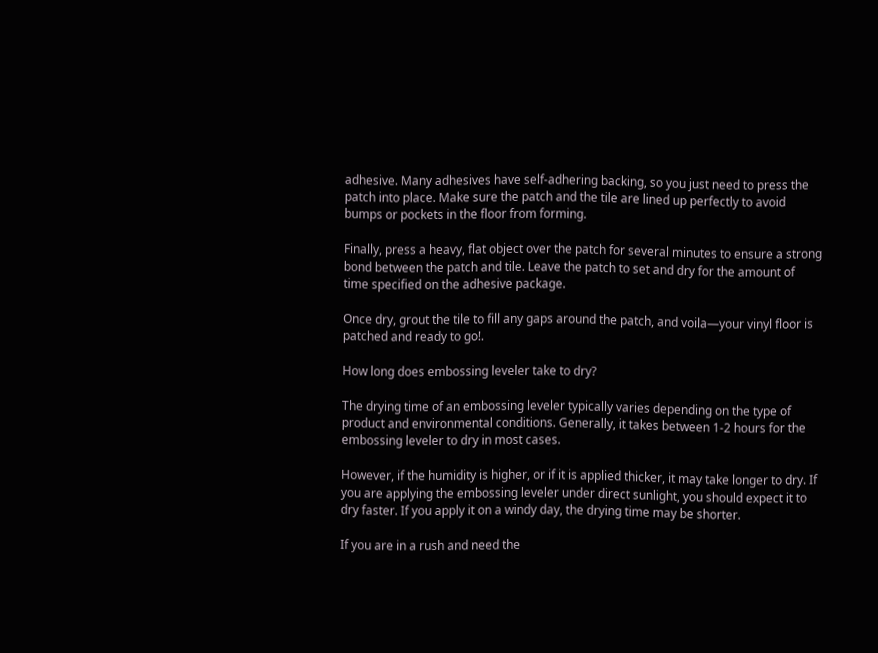adhesive. Many adhesives have self-adhering backing, so you just need to press the patch into place. Make sure the patch and the tile are lined up perfectly to avoid bumps or pockets in the floor from forming.

Finally, press a heavy, flat object over the patch for several minutes to ensure a strong bond between the patch and tile. Leave the patch to set and dry for the amount of time specified on the adhesive package.

Once dry, grout the tile to fill any gaps around the patch, and voila—your vinyl floor is patched and ready to go!.

How long does embossing leveler take to dry?

The drying time of an embossing leveler typically varies depending on the type of product and environmental conditions. Generally, it takes between 1-2 hours for the embossing leveler to dry in most cases.

However, if the humidity is higher, or if it is applied thicker, it may take longer to dry. If you are applying the embossing leveler under direct sunlight, you should expect it to dry faster. If you apply it on a windy day, the drying time may be shorter.

If you are in a rush and need the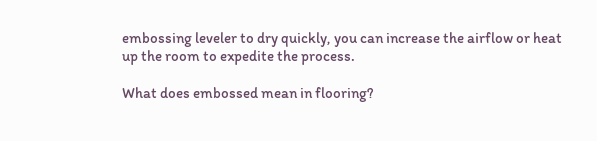embossing leveler to dry quickly, you can increase the airflow or heat up the room to expedite the process.

What does embossed mean in flooring?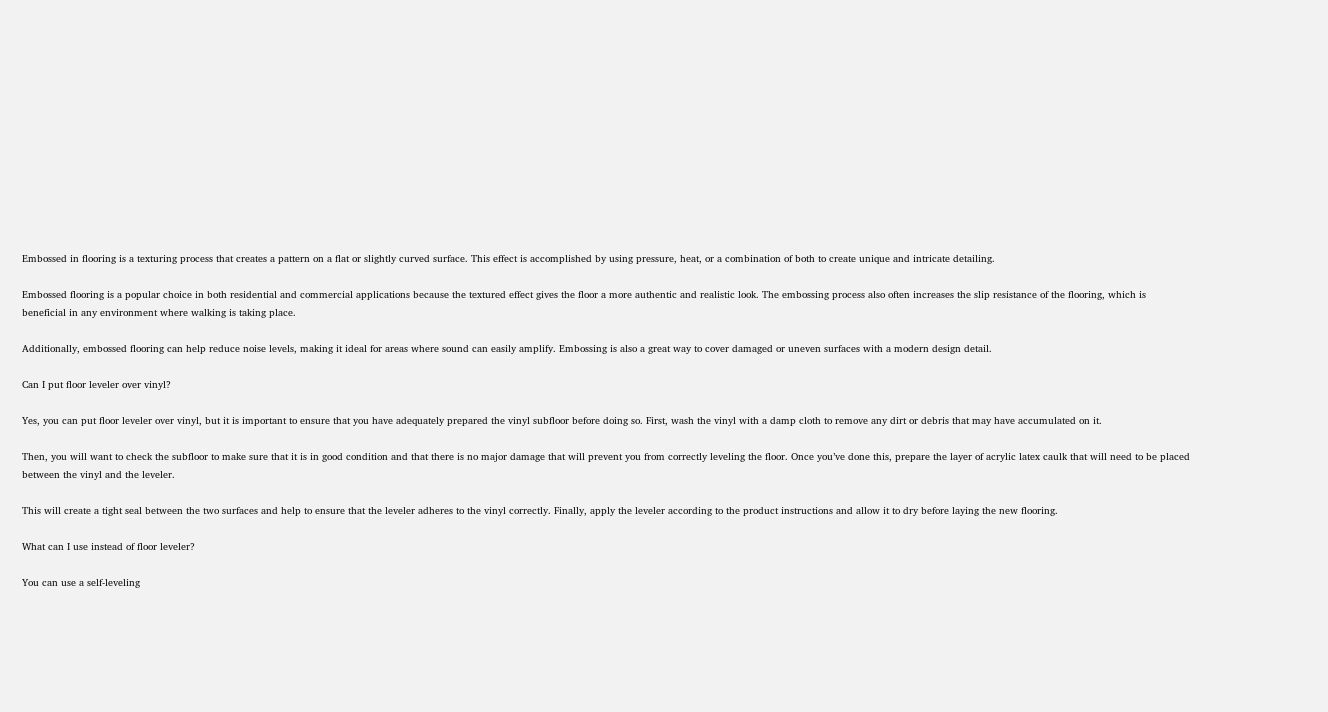Embossed in flooring is a texturing process that creates a pattern on a flat or slightly curved surface. This effect is accomplished by using pressure, heat, or a combination of both to create unique and intricate detailing.

Embossed flooring is a popular choice in both residential and commercial applications because the textured effect gives the floor a more authentic and realistic look. The embossing process also often increases the slip resistance of the flooring, which is beneficial in any environment where walking is taking place.

Additionally, embossed flooring can help reduce noise levels, making it ideal for areas where sound can easily amplify. Embossing is also a great way to cover damaged or uneven surfaces with a modern design detail.

Can I put floor leveler over vinyl?

Yes, you can put floor leveler over vinyl, but it is important to ensure that you have adequately prepared the vinyl subfloor before doing so. First, wash the vinyl with a damp cloth to remove any dirt or debris that may have accumulated on it.

Then, you will want to check the subfloor to make sure that it is in good condition and that there is no major damage that will prevent you from correctly leveling the floor. Once you’ve done this, prepare the layer of acrylic latex caulk that will need to be placed between the vinyl and the leveler.

This will create a tight seal between the two surfaces and help to ensure that the leveler adheres to the vinyl correctly. Finally, apply the leveler according to the product instructions and allow it to dry before laying the new flooring.

What can I use instead of floor leveler?

You can use a self-leveling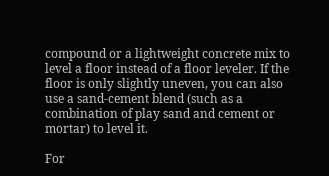compound or a lightweight concrete mix to level a floor instead of a floor leveler. If the floor is only slightly uneven, you can also use a sand-cement blend (such as a combination of play sand and cement or mortar) to level it.

For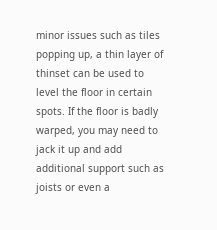minor issues such as tiles popping up, a thin layer of thinset can be used to level the floor in certain spots. If the floor is badly warped, you may need to jack it up and add additional support such as joists or even a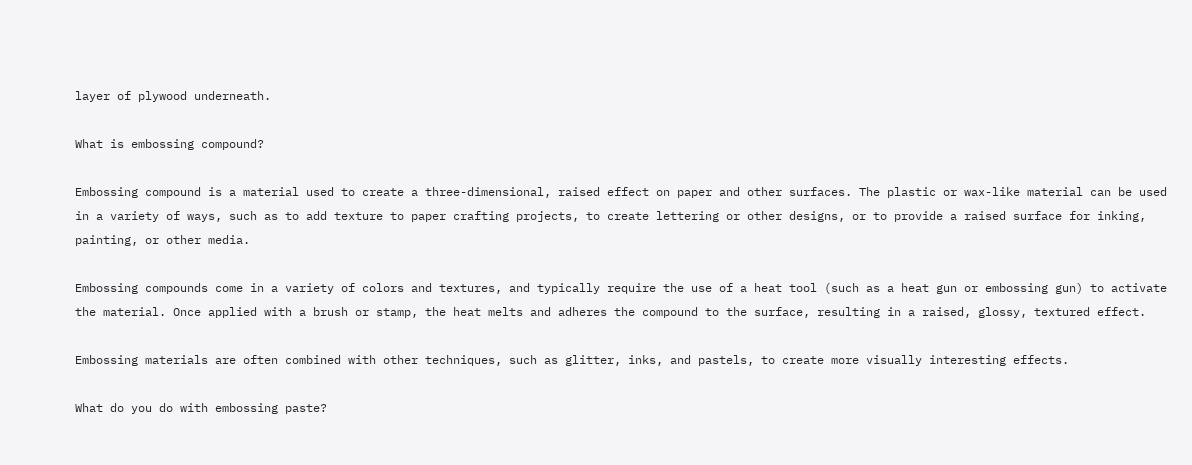layer of plywood underneath.

What is embossing compound?

Embossing compound is a material used to create a three-dimensional, raised effect on paper and other surfaces. The plastic or wax-like material can be used in a variety of ways, such as to add texture to paper crafting projects, to create lettering or other designs, or to provide a raised surface for inking, painting, or other media.

Embossing compounds come in a variety of colors and textures, and typically require the use of a heat tool (such as a heat gun or embossing gun) to activate the material. Once applied with a brush or stamp, the heat melts and adheres the compound to the surface, resulting in a raised, glossy, textured effect.

Embossing materials are often combined with other techniques, such as glitter, inks, and pastels, to create more visually interesting effects.

What do you do with embossing paste?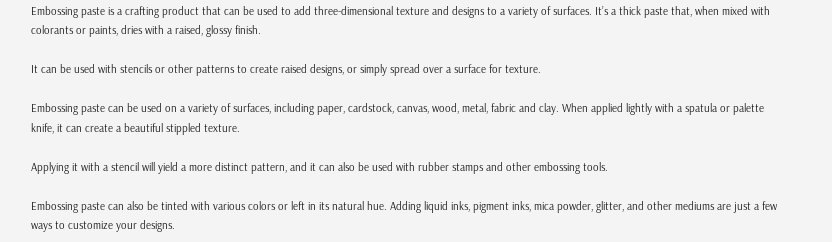Embossing paste is a crafting product that can be used to add three-dimensional texture and designs to a variety of surfaces. It’s a thick paste that, when mixed with colorants or paints, dries with a raised, glossy finish.

It can be used with stencils or other patterns to create raised designs, or simply spread over a surface for texture.

Embossing paste can be used on a variety of surfaces, including paper, cardstock, canvas, wood, metal, fabric and clay. When applied lightly with a spatula or palette knife, it can create a beautiful stippled texture.

Applying it with a stencil will yield a more distinct pattern, and it can also be used with rubber stamps and other embossing tools.

Embossing paste can also be tinted with various colors or left in its natural hue. Adding liquid inks, pigment inks, mica powder, glitter, and other mediums are just a few ways to customize your designs.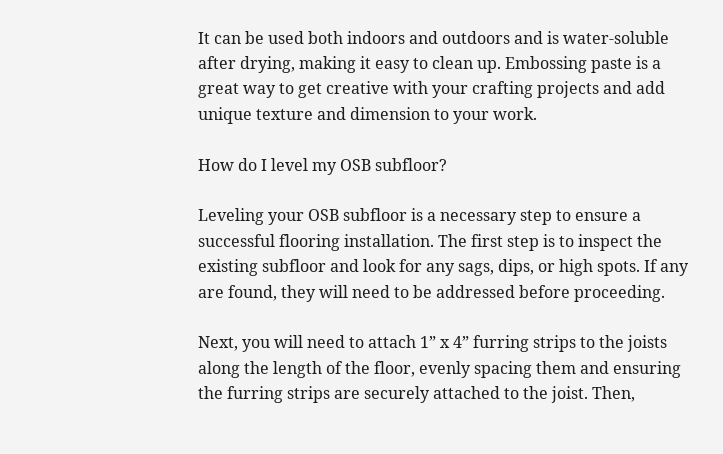It can be used both indoors and outdoors and is water-soluble after drying, making it easy to clean up. Embossing paste is a great way to get creative with your crafting projects and add unique texture and dimension to your work.

How do I level my OSB subfloor?

Leveling your OSB subfloor is a necessary step to ensure a successful flooring installation. The first step is to inspect the existing subfloor and look for any sags, dips, or high spots. If any are found, they will need to be addressed before proceeding.

Next, you will need to attach 1” x 4” furring strips to the joists along the length of the floor, evenly spacing them and ensuring the furring strips are securely attached to the joist. Then,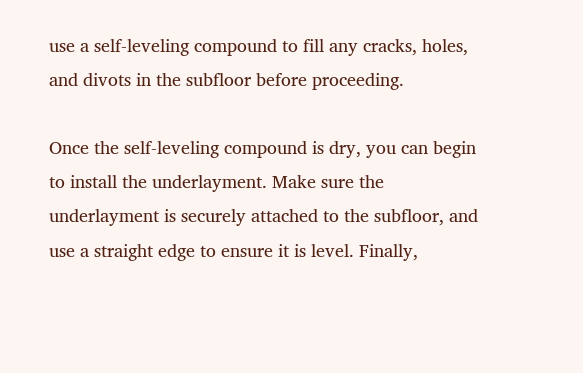use a self-leveling compound to fill any cracks, holes, and divots in the subfloor before proceeding.

Once the self-leveling compound is dry, you can begin to install the underlayment. Make sure the underlayment is securely attached to the subfloor, and use a straight edge to ensure it is level. Finally,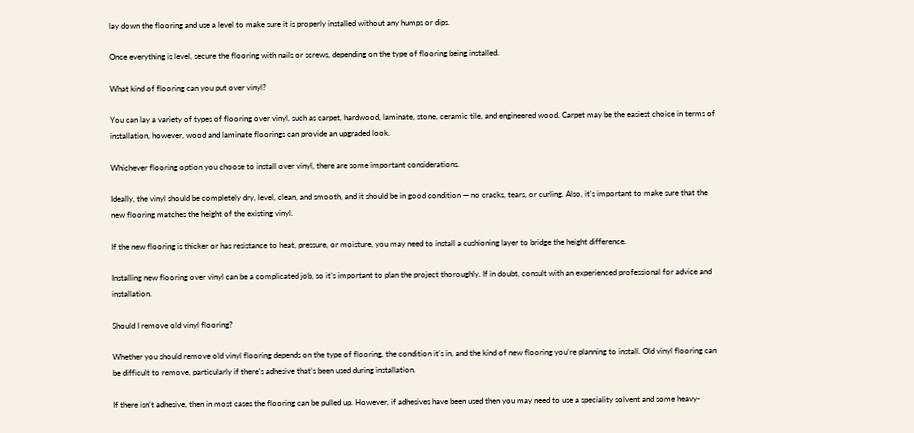lay down the flooring and use a level to make sure it is properly installed without any humps or dips.

Once everything is level, secure the flooring with nails or screws, depending on the type of flooring being installed.

What kind of flooring can you put over vinyl?

You can lay a variety of types of flooring over vinyl, such as carpet, hardwood, laminate, stone, ceramic tile, and engineered wood. Carpet may be the easiest choice in terms of installation, however, wood and laminate floorings can provide an upgraded look.

Whichever flooring option you choose to install over vinyl, there are some important considerations.

Ideally, the vinyl should be completely dry, level, clean, and smooth, and it should be in good condition — no cracks, tears, or curling. Also, it’s important to make sure that the new flooring matches the height of the existing vinyl.

If the new flooring is thicker or has resistance to heat, pressure, or moisture, you may need to install a cushioning layer to bridge the height difference.

Installing new flooring over vinyl can be a complicated job, so it’s important to plan the project thoroughly. If in doubt, consult with an experienced professional for advice and installation.

Should I remove old vinyl flooring?

Whether you should remove old vinyl flooring depends on the type of flooring, the condition it’s in, and the kind of new flooring you’re planning to install. Old vinyl flooring can be difficult to remove, particularly if there’s adhesive that’s been used during installation.

If there isn’t adhesive, then in most cases the flooring can be pulled up. However, if adhesives have been used then you may need to use a speciality solvent and some heavy-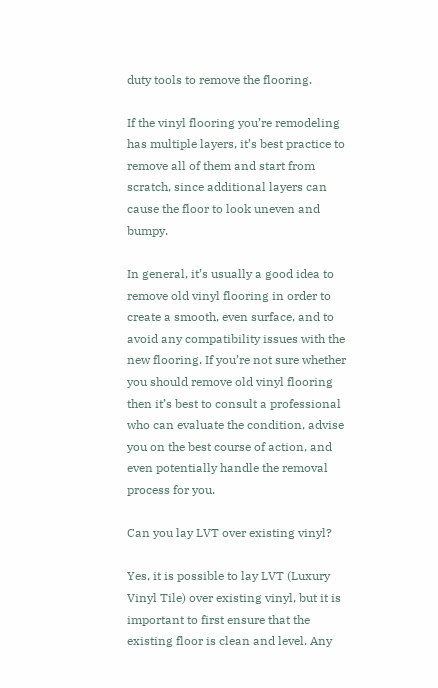duty tools to remove the flooring.

If the vinyl flooring you’re remodeling has multiple layers, it’s best practice to remove all of them and start from scratch, since additional layers can cause the floor to look uneven and bumpy.

In general, it’s usually a good idea to remove old vinyl flooring in order to create a smooth, even surface, and to avoid any compatibility issues with the new flooring. If you’re not sure whether you should remove old vinyl flooring then it’s best to consult a professional who can evaluate the condition, advise you on the best course of action, and even potentially handle the removal process for you.

Can you lay LVT over existing vinyl?

Yes, it is possible to lay LVT (Luxury Vinyl Tile) over existing vinyl, but it is important to first ensure that the existing floor is clean and level. Any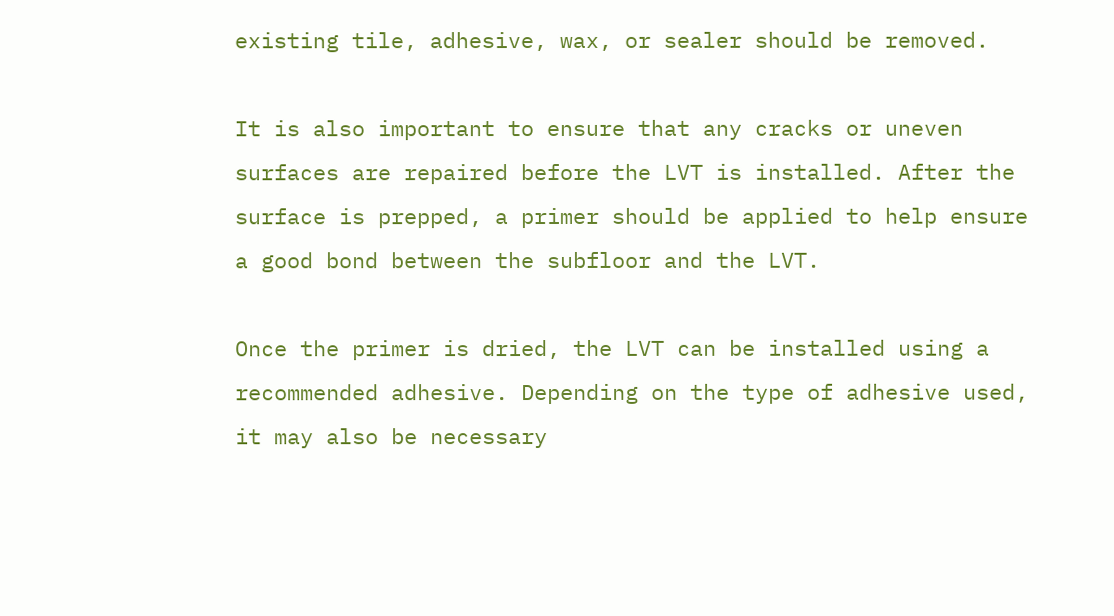existing tile, adhesive, wax, or sealer should be removed.

It is also important to ensure that any cracks or uneven surfaces are repaired before the LVT is installed. After the surface is prepped, a primer should be applied to help ensure a good bond between the subfloor and the LVT.

Once the primer is dried, the LVT can be installed using a recommended adhesive. Depending on the type of adhesive used, it may also be necessary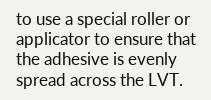to use a special roller or applicator to ensure that the adhesive is evenly spread across the LVT.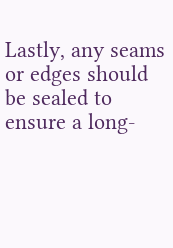Lastly, any seams or edges should be sealed to ensure a long-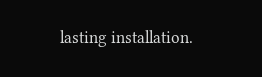lasting installation.